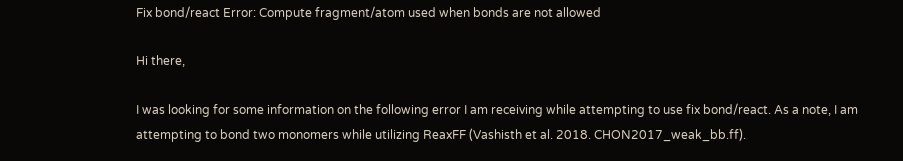Fix bond/react Error: Compute fragment/atom used when bonds are not allowed

Hi there,

I was looking for some information on the following error I am receiving while attempting to use fix bond/react. As a note, I am attempting to bond two monomers while utilizing ReaxFF (Vashisth et al. 2018. CHON2017_weak_bb.ff).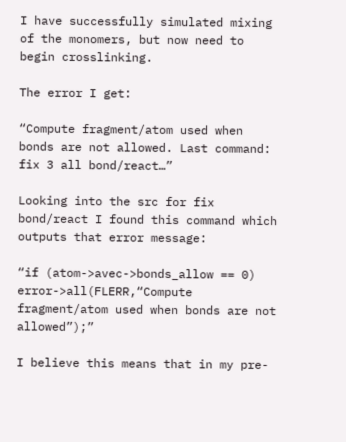I have successfully simulated mixing of the monomers, but now need to begin crosslinking.

The error I get:

“Compute fragment/atom used when bonds are not allowed. Last command: fix 3 all bond/react…”

Looking into the src for fix bond/react I found this command which outputs that error message:

“if (atom->avec->bonds_allow == 0)
error->all(FLERR,“Compute fragment/atom used when bonds are not allowed”);”

I believe this means that in my pre-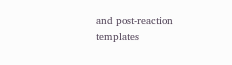and post-reaction templates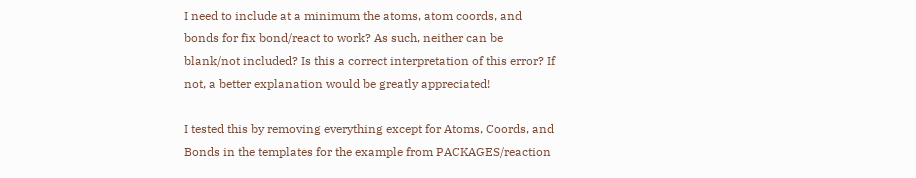I need to include at a minimum the atoms, atom coords, and bonds for fix bond/react to work? As such, neither can be blank/not included? Is this a correct interpretation of this error? If not, a better explanation would be greatly appreciated!

I tested this by removing everything except for Atoms, Coords, and Bonds in the templates for the example from PACKAGES/reaction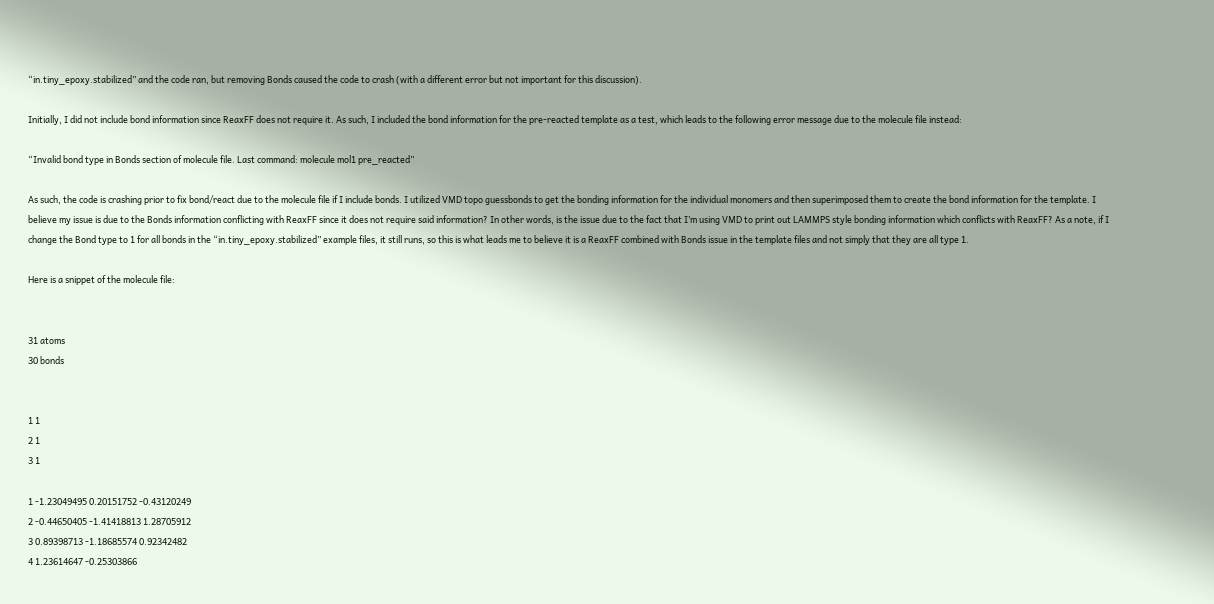“in.tiny_epoxy.stabilized” and the code ran, but removing Bonds caused the code to crash (with a different error but not important for this discussion).

Initially, I did not include bond information since ReaxFF does not require it. As such, I included the bond information for the pre-reacted template as a test, which leads to the following error message due to the molecule file instead:

“Invalid bond type in Bonds section of molecule file. Last command: molecule mol1 pre_reacted”

As such, the code is crashing prior to fix bond/react due to the molecule file if I include bonds. I utilized VMD topo guessbonds to get the bonding information for the individual monomers and then superimposed them to create the bond information for the template. I believe my issue is due to the Bonds information conflicting with ReaxFF since it does not require said information? In other words, is the issue due to the fact that I’m using VMD to print out LAMMPS style bonding information which conflicts with ReaxFF? As a note, if I change the Bond type to 1 for all bonds in the “in.tiny_epoxy.stabilized” example files, it still runs, so this is what leads me to believe it is a ReaxFF combined with Bonds issue in the template files and not simply that they are all type 1.

Here is a snippet of the molecule file:


31 atoms
30 bonds


1 1
2 1
3 1

1 -1.23049495 0.20151752 -0.43120249
2 -0.44650405 -1.41418813 1.28705912
3 0.89398713 -1.18685574 0.92342482
4 1.23614647 -0.25303866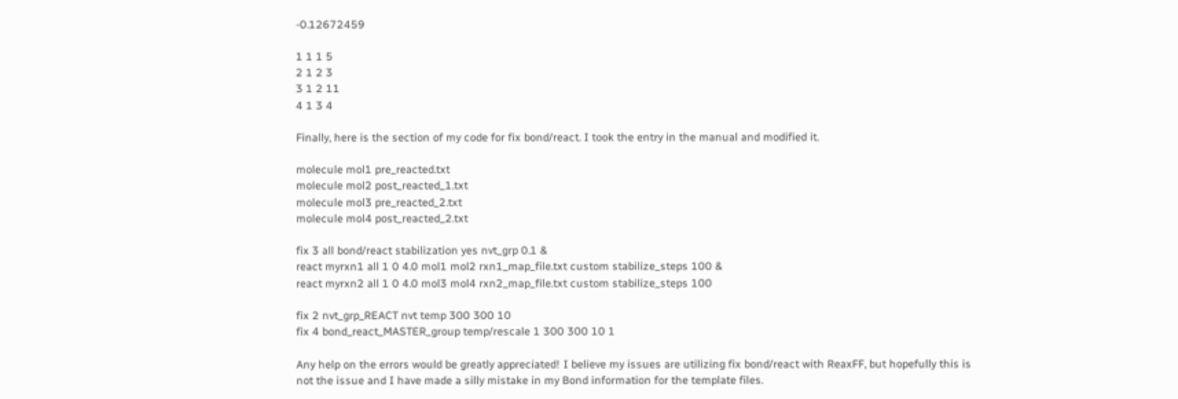-0.12672459

1 1 1 5
2 1 2 3
3 1 2 11
4 1 3 4

Finally, here is the section of my code for fix bond/react. I took the entry in the manual and modified it.

molecule mol1 pre_reacted.txt
molecule mol2 post_reacted_1.txt
molecule mol3 pre_reacted_2.txt
molecule mol4 post_reacted_2.txt

fix 3 all bond/react stabilization yes nvt_grp 0.1 &
react myrxn1 all 1 0 4.0 mol1 mol2 rxn1_map_file.txt custom stabilize_steps 100 &
react myrxn2 all 1 0 4.0 mol3 mol4 rxn2_map_file.txt custom stabilize_steps 100

fix 2 nvt_grp_REACT nvt temp 300 300 10
fix 4 bond_react_MASTER_group temp/rescale 1 300 300 10 1

Any help on the errors would be greatly appreciated! I believe my issues are utilizing fix bond/react with ReaxFF, but hopefully this is not the issue and I have made a silly mistake in my Bond information for the template files.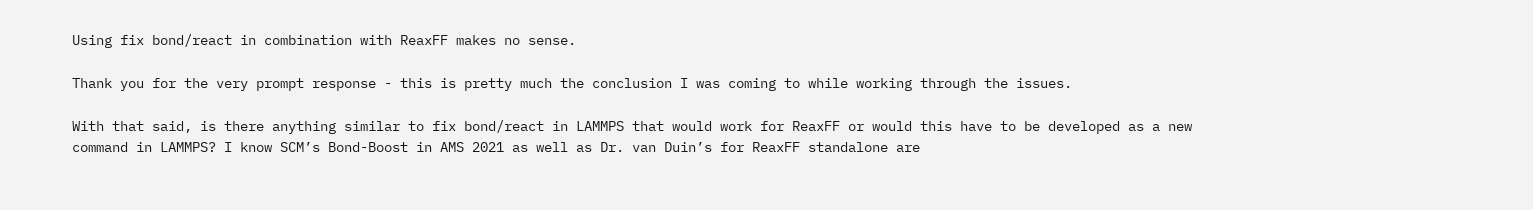Using fix bond/react in combination with ReaxFF makes no sense.

Thank you for the very prompt response - this is pretty much the conclusion I was coming to while working through the issues.

With that said, is there anything similar to fix bond/react in LAMMPS that would work for ReaxFF or would this have to be developed as a new command in LAMMPS? I know SCM’s Bond-Boost in AMS 2021 as well as Dr. van Duin’s for ReaxFF standalone are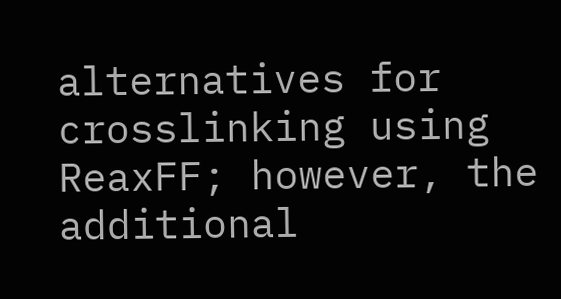alternatives for crosslinking using ReaxFF; however, the additional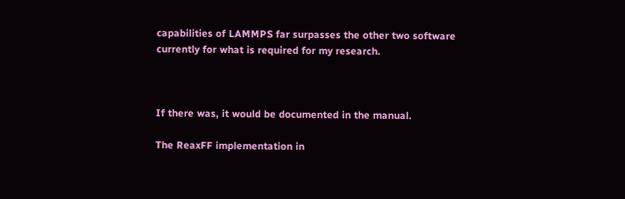capabilities of LAMMPS far surpasses the other two software currently for what is required for my research.



If there was, it would be documented in the manual.

The ReaxFF implementation in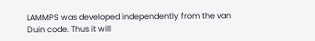LAMMPS was developed independently from the van Duin code. Thus it will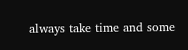always take time and some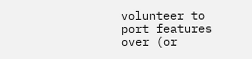volunteer to port features over (or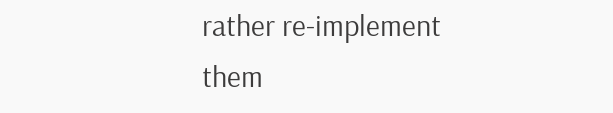rather re-implement them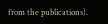from the publications).